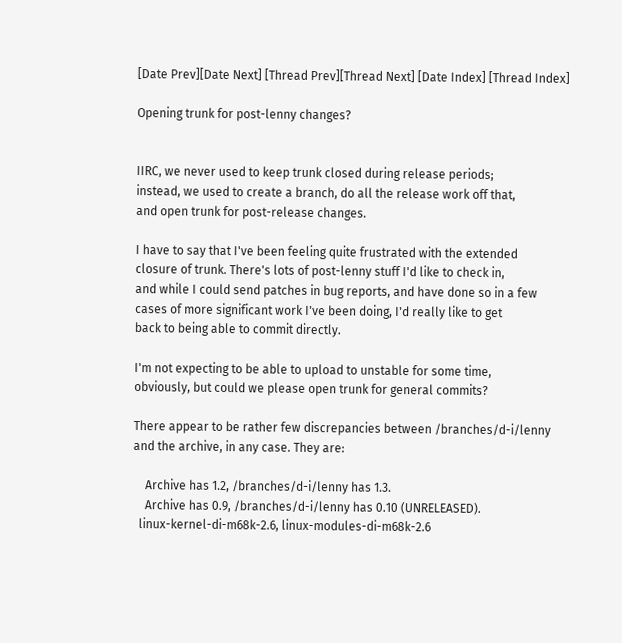[Date Prev][Date Next] [Thread Prev][Thread Next] [Date Index] [Thread Index]

Opening trunk for post-lenny changes?


IIRC, we never used to keep trunk closed during release periods;
instead, we used to create a branch, do all the release work off that,
and open trunk for post-release changes.

I have to say that I've been feeling quite frustrated with the extended
closure of trunk. There's lots of post-lenny stuff I'd like to check in,
and while I could send patches in bug reports, and have done so in a few
cases of more significant work I've been doing, I'd really like to get
back to being able to commit directly.

I'm not expecting to be able to upload to unstable for some time,
obviously, but could we please open trunk for general commits?

There appear to be rather few discrepancies between /branches/d-i/lenny
and the archive, in any case. They are:

    Archive has 1.2, /branches/d-i/lenny has 1.3.
    Archive has 0.9, /branches/d-i/lenny has 0.10 (UNRELEASED).
  linux-kernel-di-m68k-2.6, linux-modules-di-m68k-2.6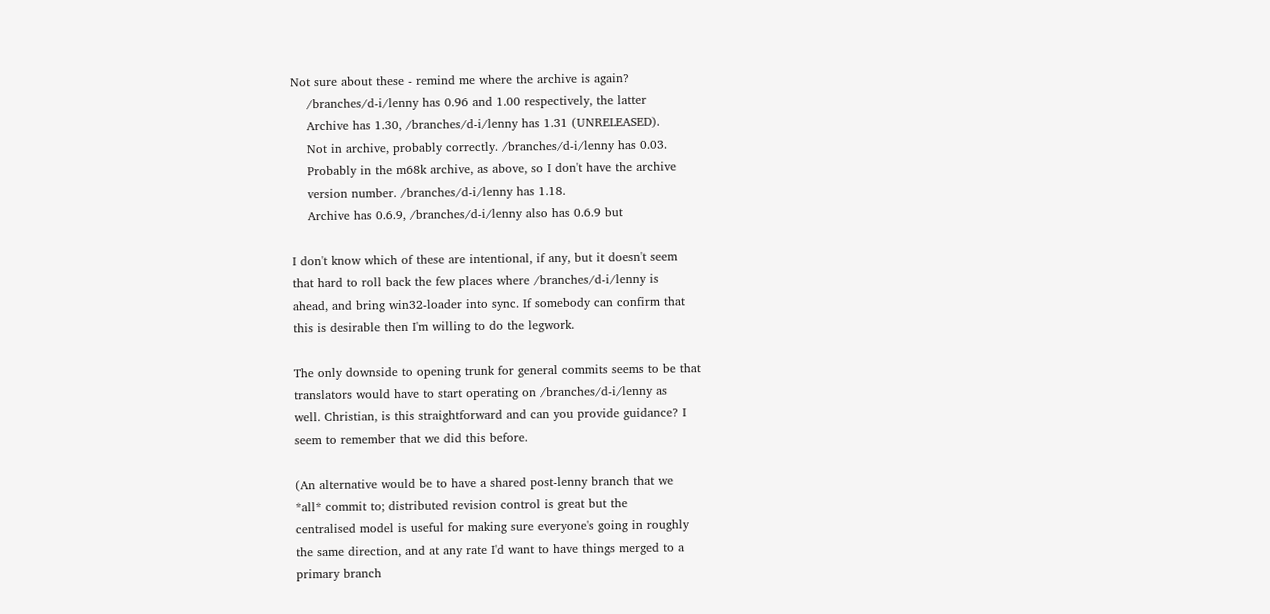Not sure about these - remind me where the archive is again?
    /branches/d-i/lenny has 0.96 and 1.00 respectively, the latter
    Archive has 1.30, /branches/d-i/lenny has 1.31 (UNRELEASED).
    Not in archive, probably correctly. /branches/d-i/lenny has 0.03.
    Probably in the m68k archive, as above, so I don't have the archive
    version number. /branches/d-i/lenny has 1.18.
    Archive has 0.6.9, /branches/d-i/lenny also has 0.6.9 but

I don't know which of these are intentional, if any, but it doesn't seem
that hard to roll back the few places where /branches/d-i/lenny is
ahead, and bring win32-loader into sync. If somebody can confirm that
this is desirable then I'm willing to do the legwork.

The only downside to opening trunk for general commits seems to be that
translators would have to start operating on /branches/d-i/lenny as
well. Christian, is this straightforward and can you provide guidance? I
seem to remember that we did this before.

(An alternative would be to have a shared post-lenny branch that we
*all* commit to; distributed revision control is great but the
centralised model is useful for making sure everyone's going in roughly
the same direction, and at any rate I'd want to have things merged to a
primary branch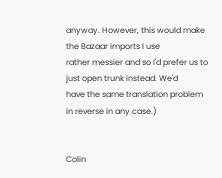anyway. However, this would make the Bazaar imports I use
rather messier and so I'd prefer us to just open trunk instead. We'd
have the same translation problem in reverse in any case.)


Colin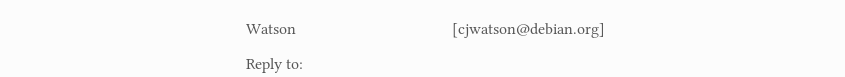Watson                                       [cjwatson@debian.org]

Reply to: